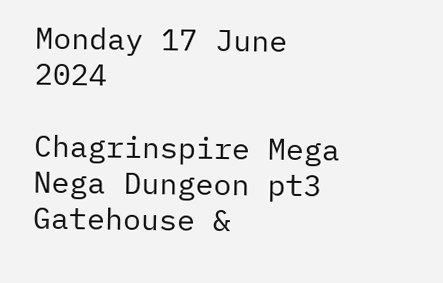Monday 17 June 2024

Chagrinspire Mega Nega Dungeon pt3 Gatehouse &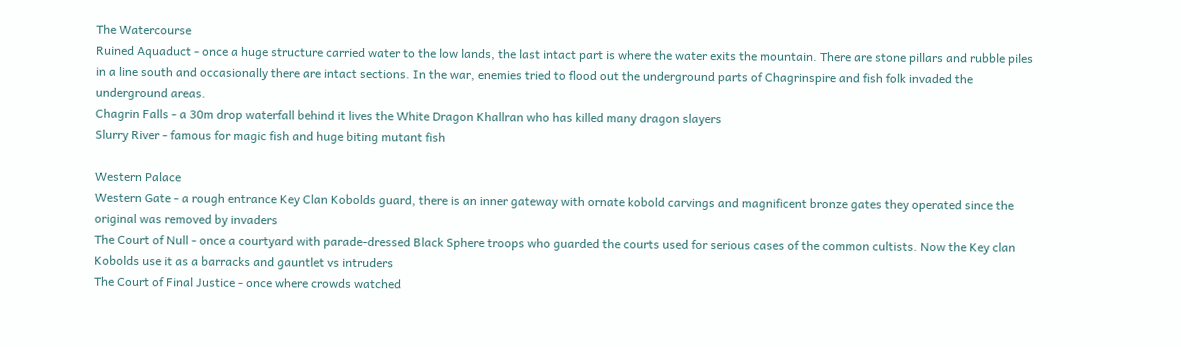The Watercourse
Ruined Aquaduct - once a huge structure carried water to the low lands, the last intact part is where the water exits the mountain. There are stone pillars and rubble piles in a line south and occasionally there are intact sections. In the war, enemies tried to flood out the underground parts of Chagrinspire and fish folk invaded the underground areas.
Chagrin Falls - a 30m drop waterfall behind it lives the White Dragon Khallran who has killed many dragon slayers
Slurry River - famous for magic fish and huge biting mutant fish

Western Palace
Western Gate - a rough entrance Key Clan Kobolds guard, there is an inner gateway with ornate kobold carvings and magnificent bronze gates they operated since the original was removed by invaders
The Court of Null - once a courtyard with parade-dressed Black Sphere troops who guarded the courts used for serious cases of the common cultists. Now the Key clan Kobolds use it as a barracks and gauntlet vs intruders
The Court of Final Justice - once where crowds watched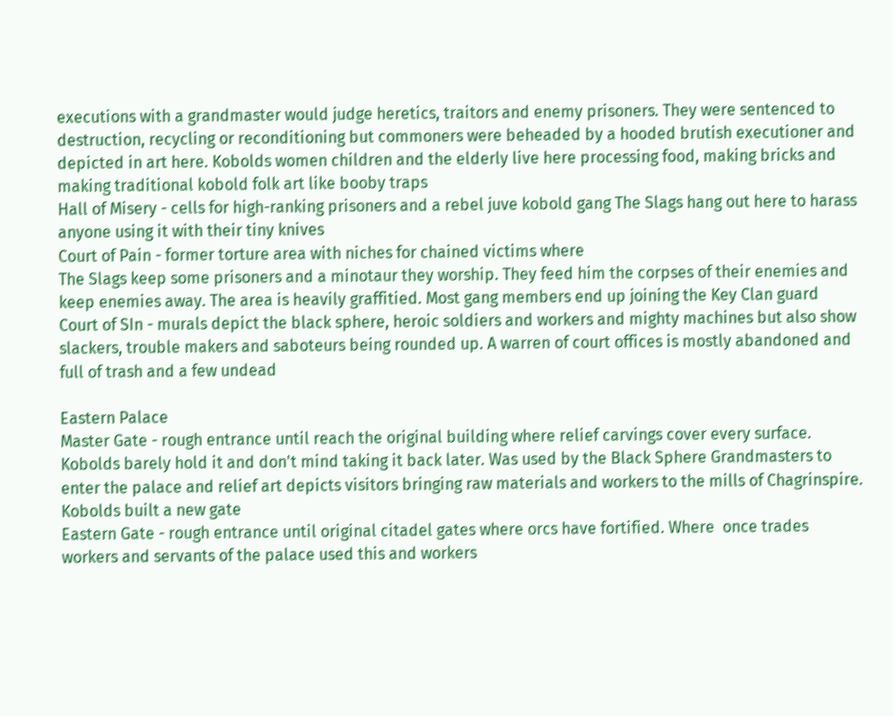executions with a grandmaster would judge heretics, traitors and enemy prisoners. They were sentenced to destruction, recycling or reconditioning but commoners were beheaded by a hooded brutish executioner and depicted in art here. Kobolds women children and the elderly live here processing food, making bricks and making traditional kobold folk art like booby traps
Hall of Misery - cells for high-ranking prisoners and a rebel juve kobold gang The Slags hang out here to harass anyone using it with their tiny knives
Court of Pain - former torture area with niches for chained victims where
The Slags keep some prisoners and a minotaur they worship. They feed him the corpses of their enemies and keep enemies away. The area is heavily graffitied. Most gang members end up joining the Key Clan guard
Court of SIn - murals depict the black sphere, heroic soldiers and workers and mighty machines but also show slackers, trouble makers and saboteurs being rounded up. A warren of court offices is mostly abandoned and full of trash and a few undead

Eastern Palace
Master Gate - rough entrance until reach the original building where relief carvings cover every surface. Kobolds barely hold it and don't mind taking it back later. Was used by the Black Sphere Grandmasters to enter the palace and relief art depicts visitors bringing raw materials and workers to the mills of Chagrinspire. Kobolds built a new gate
Eastern Gate - rough entrance until original citadel gates where orcs have fortified. Where  once trades workers and servants of the palace used this and workers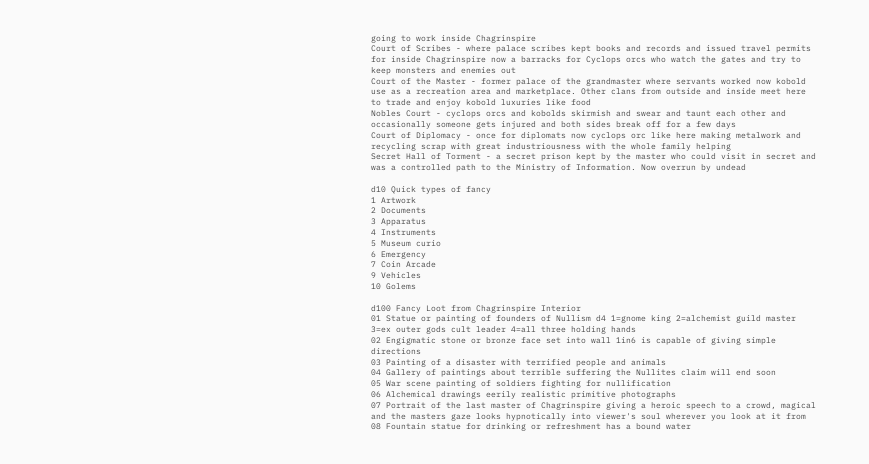going to work inside Chagrinspire
Court of Scribes - where palace scribes kept books and records and issued travel permits for inside Chagrinspire now a barracks for Cyclops orcs who watch the gates and try to keep monsters and enemies out
Court of the Master - former palace of the grandmaster where servants worked now kobold use as a recreation area and marketplace. Other clans from outside and inside meet here to trade and enjoy kobold luxuries like food
Nobles Court - cyclops orcs and kobolds skirmish and swear and taunt each other and occasionally someone gets injured and both sides break off for a few days
Court of Diplomacy - once for diplomats now cyclops orc like here making metalwork and recycling scrap with great industriousness with the whole family helping
Secret Hall of Torment - a secret prison kept by the master who could visit in secret and was a controlled path to the Ministry of Information. Now overrun by undead

d10 Quick types of fancy
1 Artwork
2 Documents
3 Apparatus
4 Instruments
5 Museum curio
6 Emergency
7 Coin Arcade
9 Vehicles
10 Golems

d100 Fancy Loot from Chagrinspire Interior
01 Statue or painting of founders of Nullism d4 1=gnome king 2=alchemist guild master 3=ex outer gods cult leader 4=all three holding hands
02 Engigmatic stone or bronze face set into wall 1in6 is capable of giving simple directions
03 Painting of a disaster with terrified people and animals
04 Gallery of paintings about terrible suffering the Nullites claim will end soon
05 War scene painting of soldiers fighting for nullification
06 Alchemical drawings eerily realistic primitive photographs
07 Portrait of the last master of Chagrinspire giving a heroic speech to a crowd, magical and the masters gaze looks hypnotically into viewer's soul wherever you look at it from
08 Fountain statue for drinking or refreshment has a bound water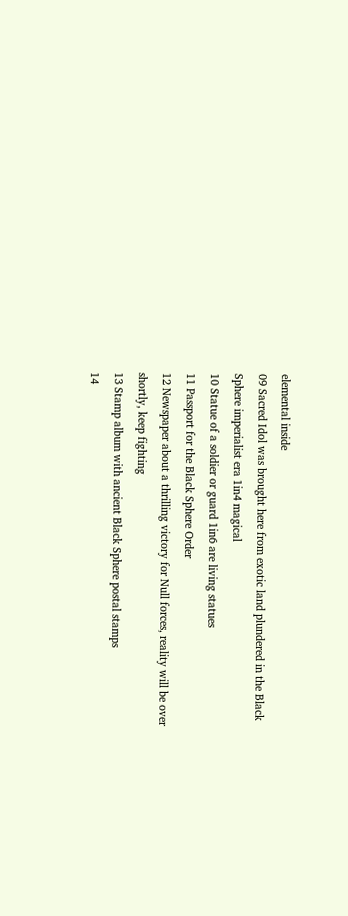elemental inside
09 Sacred Idol was brought here from exotic land plundered in the Black Sphere imperialist era 1in4 magical
10 Statue of a soldier or guard 1in6 are living statues
11 Passport for the Black Sphere Order
12 Newspaper about a thrilling victory for Null forces, reality will be over shortly, keep fighting
13 Stamp album with ancient Black Sphere postal stamps
14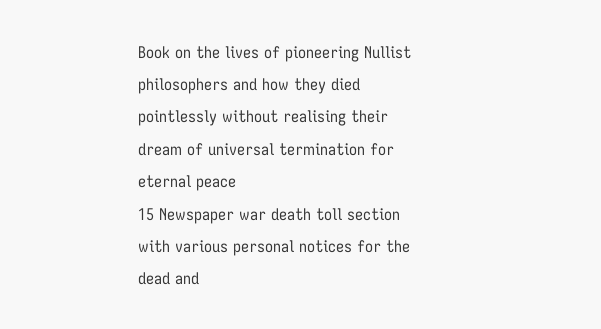Book on the lives of pioneering Nullist philosophers and how they died pointlessly without realising their dream of universal termination for eternal peace
15 Newspaper war death toll section with various personal notices for the dead and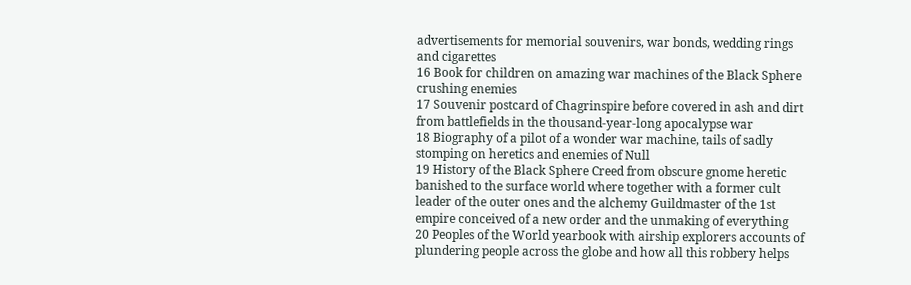advertisements for memorial souvenirs, war bonds, wedding rings and cigarettes
16 Book for children on amazing war machines of the Black Sphere crushing enemies
17 Souvenir postcard of Chagrinspire before covered in ash and dirt from battlefields in the thousand-year-long apocalypse war
18 Biography of a pilot of a wonder war machine, tails of sadly stomping on heretics and enemies of Null
19 History of the Black Sphere Creed from obscure gnome heretic banished to the surface world where together with a former cult leader of the outer ones and the alchemy Guildmaster of the 1st empire conceived of a new order and the unmaking of everything
20 Peoples of the World yearbook with airship explorers accounts of plundering people across the globe and how all this robbery helps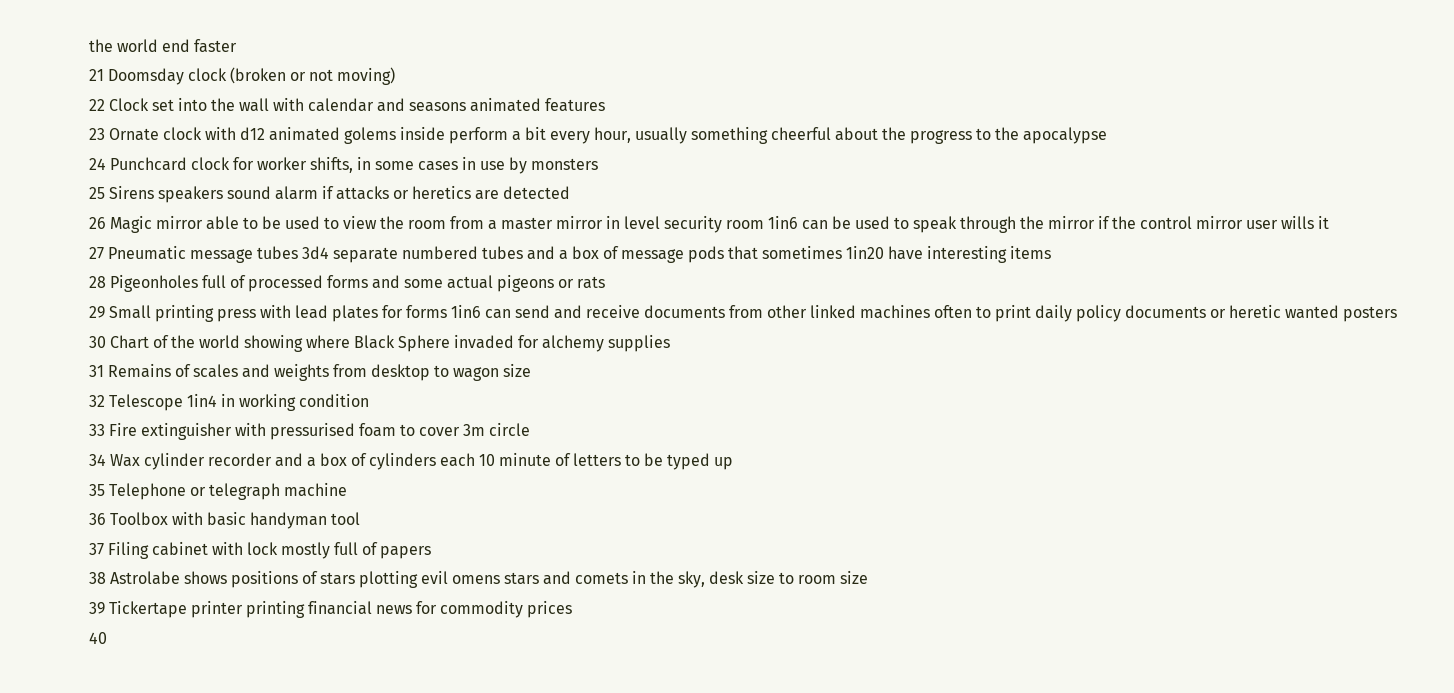the world end faster
21 Doomsday clock (broken or not moving)
22 Clock set into the wall with calendar and seasons animated features
23 Ornate clock with d12 animated golems inside perform a bit every hour, usually something cheerful about the progress to the apocalypse
24 Punchcard clock for worker shifts, in some cases in use by monsters
25 Sirens speakers sound alarm if attacks or heretics are detected
26 Magic mirror able to be used to view the room from a master mirror in level security room 1in6 can be used to speak through the mirror if the control mirror user wills it
27 Pneumatic message tubes 3d4 separate numbered tubes and a box of message pods that sometimes 1in20 have interesting items
28 Pigeonholes full of processed forms and some actual pigeons or rats
29 Small printing press with lead plates for forms 1in6 can send and receive documents from other linked machines often to print daily policy documents or heretic wanted posters
30 Chart of the world showing where Black Sphere invaded for alchemy supplies
31 Remains of scales and weights from desktop to wagon size
32 Telescope 1in4 in working condition
33 Fire extinguisher with pressurised foam to cover 3m circle
34 Wax cylinder recorder and a box of cylinders each 10 minute of letters to be typed up
35 Telephone or telegraph machine
36 Toolbox with basic handyman tool
37 Filing cabinet with lock mostly full of papers
38 Astrolabe shows positions of stars plotting evil omens stars and comets in the sky, desk size to room size
39 Tickertape printer printing financial news for commodity prices
40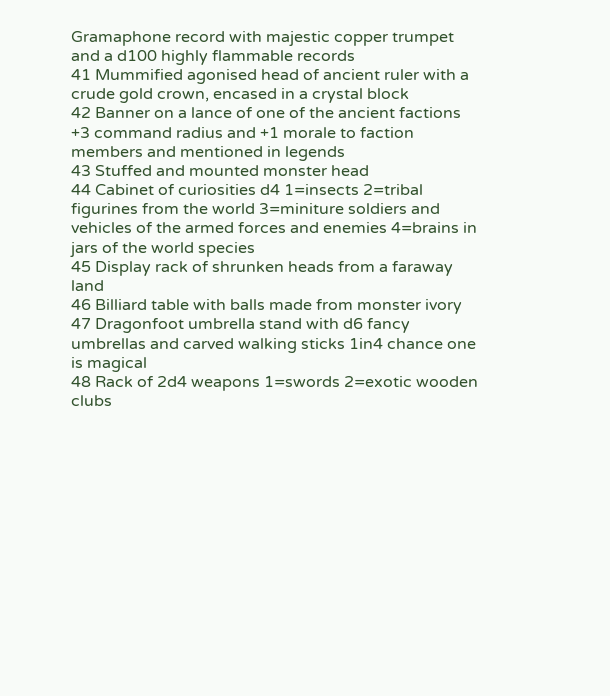Gramaphone record with majestic copper trumpet and a d100 highly flammable records
41 Mummified agonised head of ancient ruler with a crude gold crown, encased in a crystal block
42 Banner on a lance of one of the ancient factions +3 command radius and +1 morale to faction members and mentioned in legends
43 Stuffed and mounted monster head
44 Cabinet of curiosities d4 1=insects 2=tribal figurines from the world 3=miniture soldiers and vehicles of the armed forces and enemies 4=brains in jars of the world species
45 Display rack of shrunken heads from a faraway land
46 Billiard table with balls made from monster ivory
47 Dragonfoot umbrella stand with d6 fancy umbrellas and carved walking sticks 1in4 chance one is magical
48 Rack of 2d4 weapons 1=swords 2=exotic wooden clubs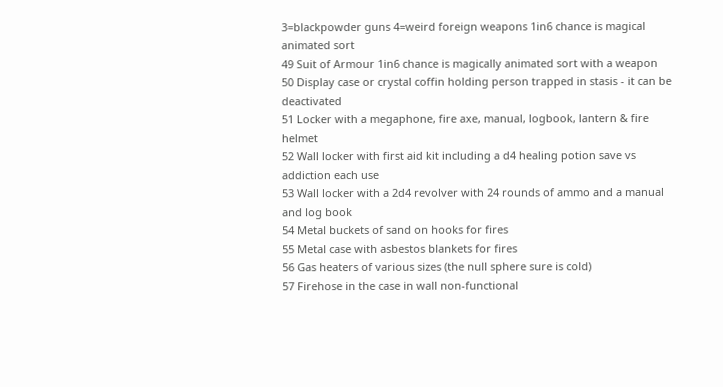3=blackpowder guns 4=weird foreign weapons 1in6 chance is magical animated sort
49 Suit of Armour 1in6 chance is magically animated sort with a weapon
50 Display case or crystal coffin holding person trapped in stasis - it can be deactivated
51 Locker with a megaphone, fire axe, manual, logbook, lantern & fire helmet
52 Wall locker with first aid kit including a d4 healing potion save vs addiction each use
53 Wall locker with a 2d4 revolver with 24 rounds of ammo and a manual and log book
54 Metal buckets of sand on hooks for fires
55 Metal case with asbestos blankets for fires
56 Gas heaters of various sizes (the null sphere sure is cold)
57 Firehose in the case in wall non-functional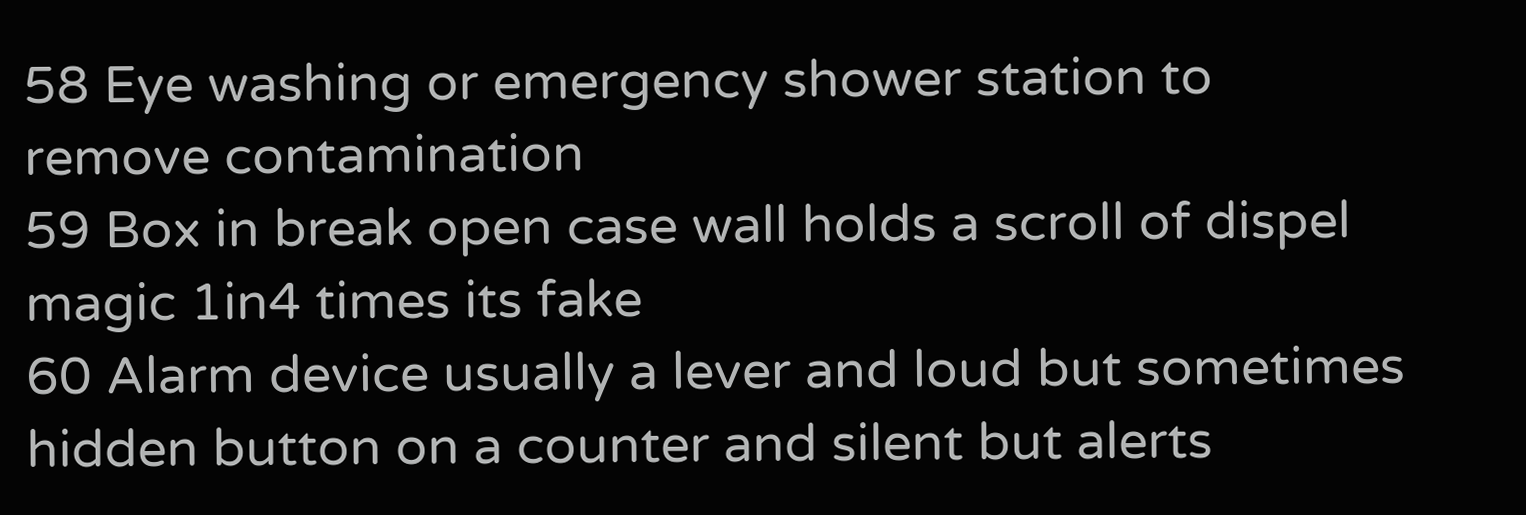58 Eye washing or emergency shower station to remove contamination
59 Box in break open case wall holds a scroll of dispel magic 1in4 times its fake
60 Alarm device usually a lever and loud but sometimes hidden button on a counter and silent but alerts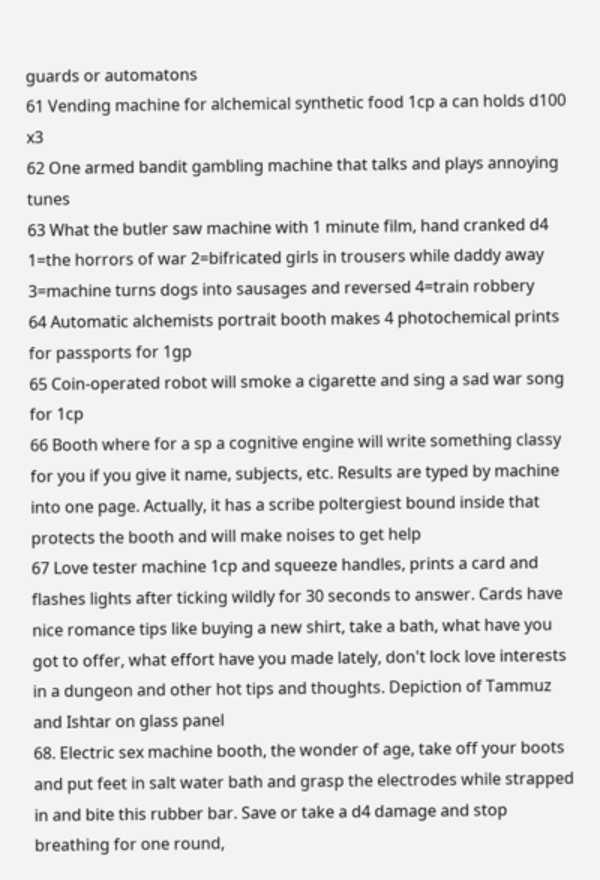guards or automatons
61 Vending machine for alchemical synthetic food 1cp a can holds d100 x3
62 One armed bandit gambling machine that talks and plays annoying tunes
63 What the butler saw machine with 1 minute film, hand cranked d4 1=the horrors of war 2=bifricated girls in trousers while daddy away 3=machine turns dogs into sausages and reversed 4=train robbery
64 Automatic alchemists portrait booth makes 4 photochemical prints for passports for 1gp
65 Coin-operated robot will smoke a cigarette and sing a sad war song for 1cp
66 Booth where for a sp a cognitive engine will write something classy for you if you give it name, subjects, etc. Results are typed by machine into one page. Actually, it has a scribe poltergiest bound inside that protects the booth and will make noises to get help
67 Love tester machine 1cp and squeeze handles, prints a card and flashes lights after ticking wildly for 30 seconds to answer. Cards have nice romance tips like buying a new shirt, take a bath, what have you got to offer, what effort have you made lately, don't lock love interests in a dungeon and other hot tips and thoughts. Depiction of Tammuz and Ishtar on glass panel
68. Electric sex machine booth, the wonder of age, take off your boots and put feet in salt water bath and grasp the electrodes while strapped in and bite this rubber bar. Save or take a d4 damage and stop breathing for one round,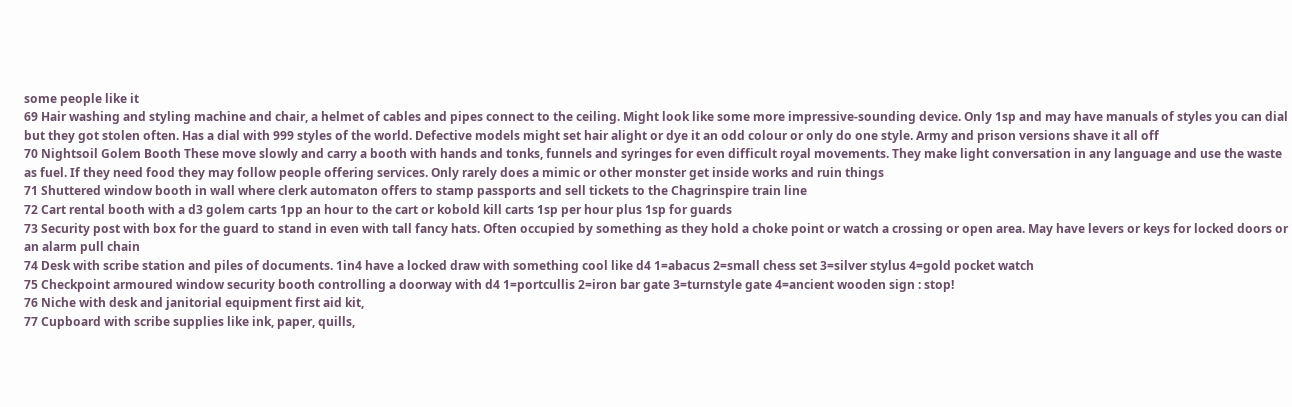some people like it
69 Hair washing and styling machine and chair, a helmet of cables and pipes connect to the ceiling. Might look like some more impressive-sounding device. Only 1sp and may have manuals of styles you can dial but they got stolen often. Has a dial with 999 styles of the world. Defective models might set hair alight or dye it an odd colour or only do one style. Army and prison versions shave it all off
70 Nightsoil Golem Booth These move slowly and carry a booth with hands and tonks, funnels and syringes for even difficult royal movements. They make light conversation in any language and use the waste as fuel. If they need food they may follow people offering services. Only rarely does a mimic or other monster get inside works and ruin things
71 Shuttered window booth in wall where clerk automaton offers to stamp passports and sell tickets to the Chagrinspire train line
72 Cart rental booth with a d3 golem carts 1pp an hour to the cart or kobold kill carts 1sp per hour plus 1sp for guards
73 Security post with box for the guard to stand in even with tall fancy hats. Often occupied by something as they hold a choke point or watch a crossing or open area. May have levers or keys for locked doors or an alarm pull chain
74 Desk with scribe station and piles of documents. 1in4 have a locked draw with something cool like d4 1=abacus 2=small chess set 3=silver stylus 4=gold pocket watch
75 Checkpoint armoured window security booth controlling a doorway with d4 1=portcullis 2=iron bar gate 3=turnstyle gate 4=ancient wooden sign : stop!
76 Niche with desk and janitorial equipment first aid kit,
77 Cupboard with scribe supplies like ink, paper, quills,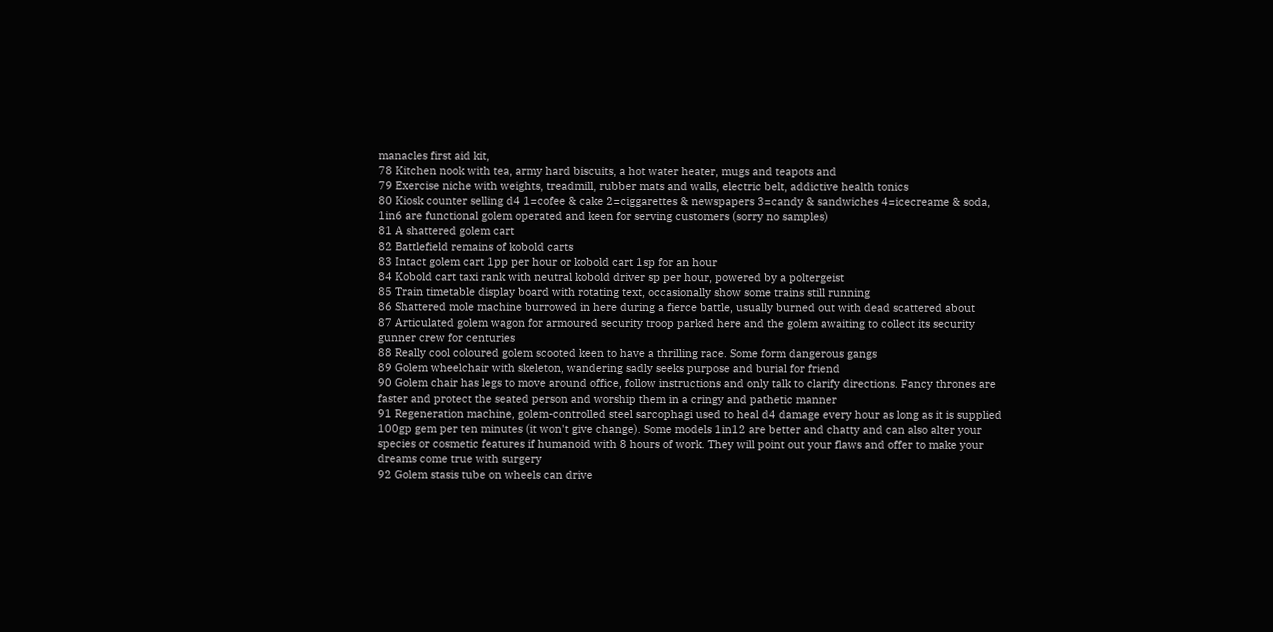manacles first aid kit,
78 Kitchen nook with tea, army hard biscuits, a hot water heater, mugs and teapots and
79 Exercise niche with weights, treadmill, rubber mats and walls, electric belt, addictive health tonics
80 Kiosk counter selling d4 1=cofee & cake 2=ciggarettes & newspapers 3=candy & sandwiches 4=icecreame & soda, 1in6 are functional golem operated and keen for serving customers (sorry no samples)
81 A shattered golem cart
82 Battlefield remains of kobold carts
83 Intact golem cart 1pp per hour or kobold cart 1sp for an hour
84 Kobold cart taxi rank with neutral kobold driver sp per hour, powered by a poltergeist
85 Train timetable display board with rotating text, occasionally show some trains still running
86 Shattered mole machine burrowed in here during a fierce battle, usually burned out with dead scattered about
87 Articulated golem wagon for armoured security troop parked here and the golem awaiting to collect its security gunner crew for centuries
88 Really cool coloured golem scooted keen to have a thrilling race. Some form dangerous gangs
89 Golem wheelchair with skeleton, wandering sadly seeks purpose and burial for friend
90 Golem chair has legs to move around office, follow instructions and only talk to clarify directions. Fancy thrones are faster and protect the seated person and worship them in a cringy and pathetic manner
91 Regeneration machine, golem-controlled steel sarcophagi used to heal d4 damage every hour as long as it is supplied 100gp gem per ten minutes (it won't give change). Some models 1in12 are better and chatty and can also alter your species or cosmetic features if humanoid with 8 hours of work. They will point out your flaws and offer to make your dreams come true with surgery
92 Golem stasis tube on wheels can drive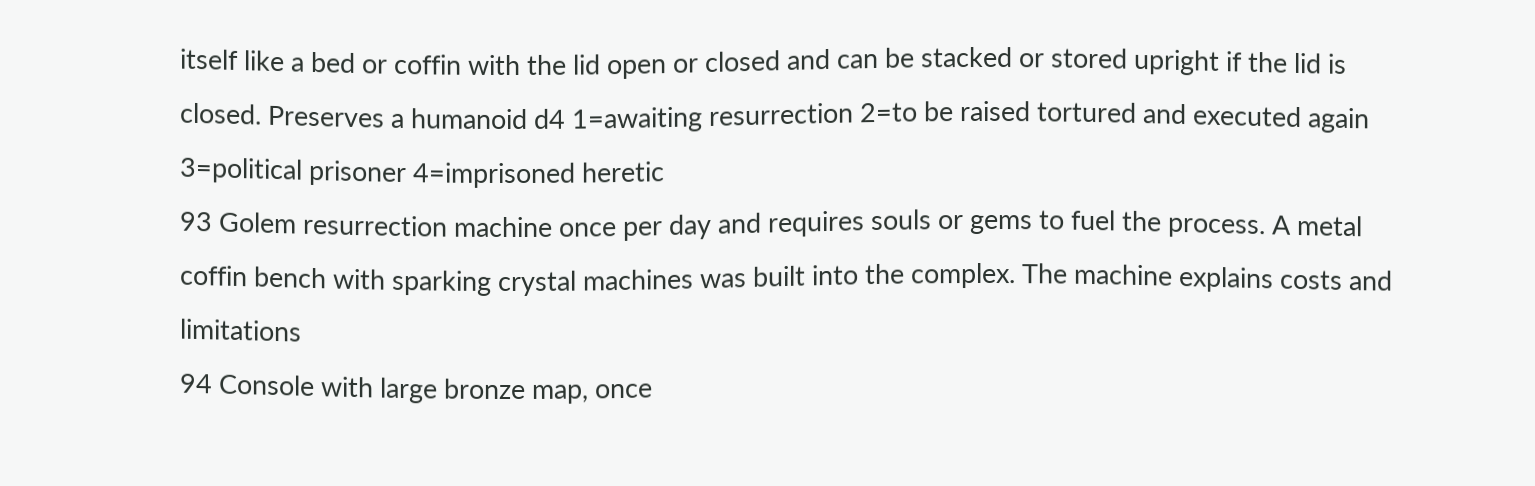itself like a bed or coffin with the lid open or closed and can be stacked or stored upright if the lid is closed. Preserves a humanoid d4 1=awaiting resurrection 2=to be raised tortured and executed again 3=political prisoner 4=imprisoned heretic
93 Golem resurrection machine once per day and requires souls or gems to fuel the process. A metal coffin bench with sparking crystal machines was built into the complex. The machine explains costs and limitations
94 Console with large bronze map, once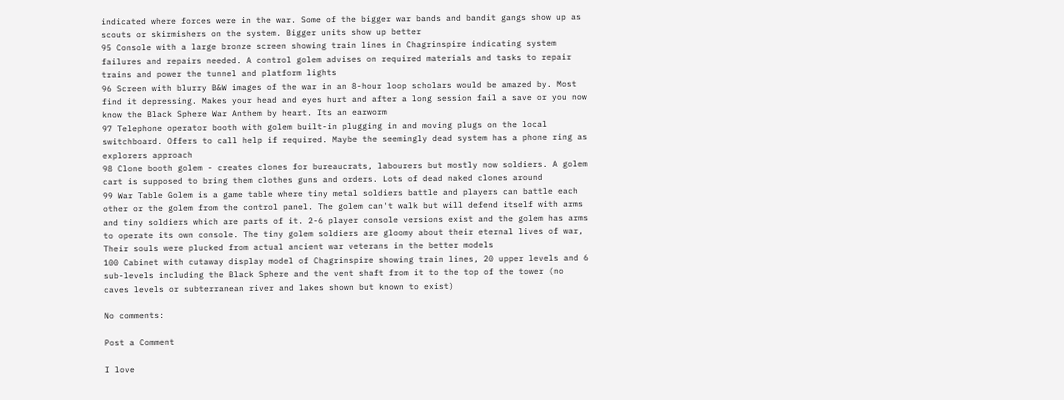indicated where forces were in the war. Some of the bigger war bands and bandit gangs show up as scouts or skirmishers on the system. Bigger units show up better
95 Console with a large bronze screen showing train lines in Chagrinspire indicating system failures and repairs needed. A control golem advises on required materials and tasks to repair trains and power the tunnel and platform lights
96 Screen with blurry B&W images of the war in an 8-hour loop scholars would be amazed by. Most find it depressing. Makes your head and eyes hurt and after a long session fail a save or you now know the Black Sphere War Anthem by heart. Its an earworm
97 Telephone operator booth with golem built-in plugging in and moving plugs on the local switchboard. Offers to call help if required. Maybe the seemingly dead system has a phone ring as explorers approach
98 Clone booth golem - creates clones for bureaucrats, labourers but mostly now soldiers. A golem cart is supposed to bring them clothes guns and orders. Lots of dead naked clones around
99 War Table Golem is a game table where tiny metal soldiers battle and players can battle each other or the golem from the control panel. The golem can't walk but will defend itself with arms and tiny soldiers which are parts of it. 2-6 player console versions exist and the golem has arms to operate its own console. The tiny golem soldiers are gloomy about their eternal lives of war, Their souls were plucked from actual ancient war veterans in the better models
100 Cabinet with cutaway display model of Chagrinspire showing train lines, 20 upper levels and 6 sub-levels including the Black Sphere and the vent shaft from it to the top of the tower (no caves levels or subterranean river and lakes shown but known to exist)

No comments:

Post a Comment

I love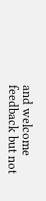and welcome feedback but not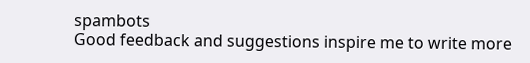spambots
Good feedback and suggestions inspire me to write more